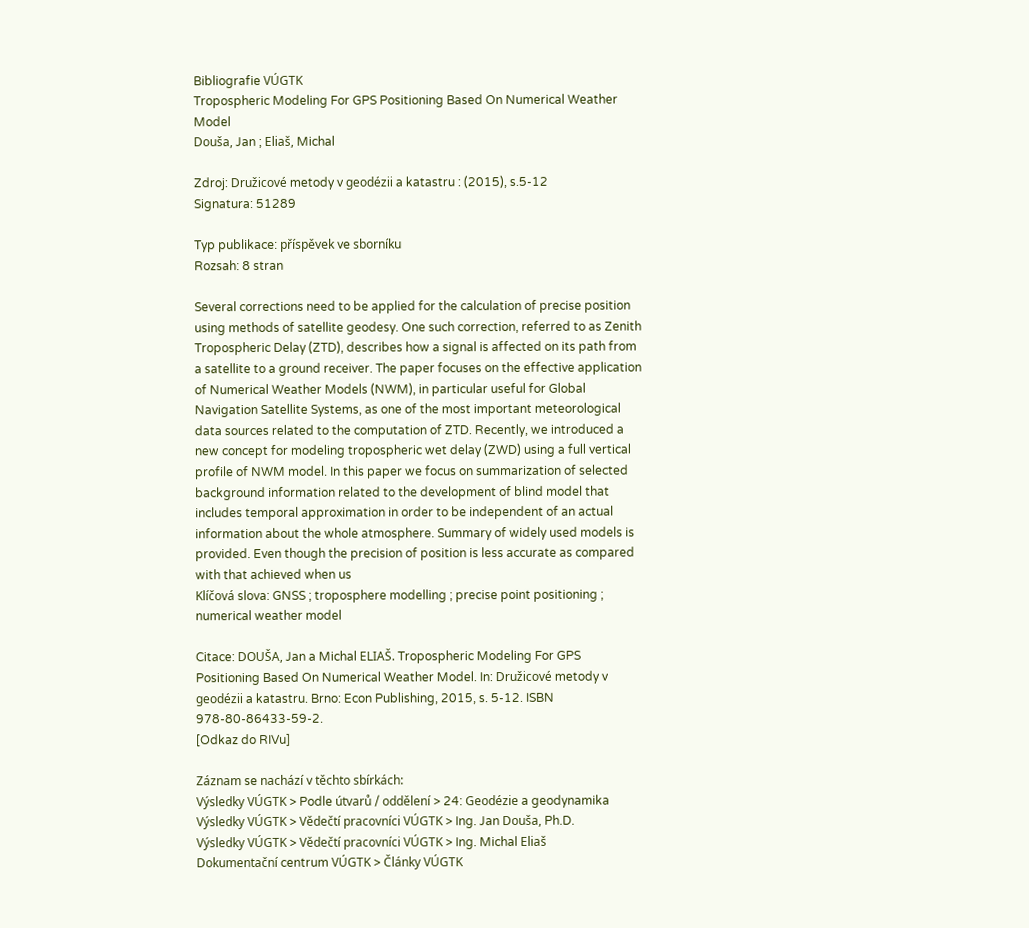Bibliografie VÚGTK
Tropospheric Modeling For GPS Positioning Based On Numerical Weather Model
Douša, Jan ; Eliaš, Michal

Zdroj: Družicové metody v geodézii a katastru : (2015), s.5-12
Signatura: 51289

Typ publikace: příspěvek ve sborníku
Rozsah: 8 stran

Several corrections need to be applied for the calculation of precise position using methods of satellite geodesy. One such correction, referred to as Zenith Tropospheric Delay (ZTD), describes how a signal is affected on its path from a satellite to a ground receiver. The paper focuses on the effective application of Numerical Weather Models (NWM), in particular useful for Global Navigation Satellite Systems, as one of the most important meteorological data sources related to the computation of ZTD. Recently, we introduced a new concept for modeling tropospheric wet delay (ZWD) using a full vertical profile of NWM model. In this paper we focus on summarization of selected background information related to the development of blind model that includes temporal approximation in order to be independent of an actual information about the whole atmosphere. Summary of widely used models is provided. Even though the precision of position is less accurate as compared with that achieved when us
Klíčová slova: GNSS ; troposphere modelling ; precise point positioning ; numerical weather model

Citace: DOUŠA, Jan a Michal ELIAŠ. Tropospheric Modeling For GPS Positioning Based On Numerical Weather Model. In: Družicové metody v geodézii a katastru. Brno: Econ Publishing, 2015, s. 5-12. ISBN 978-80-86433-59-2.
[Odkaz do RIVu]

Záznam se nachází v těchto sbírkách:
Výsledky VÚGTK > Podle útvarů / oddělení > 24: Geodézie a geodynamika
Výsledky VÚGTK > Vědečtí pracovníci VÚGTK > Ing. Jan Douša, Ph.D.
Výsledky VÚGTK > Vědečtí pracovníci VÚGTK > Ing. Michal Eliaš
Dokumentační centrum VÚGTK > Články VÚGTK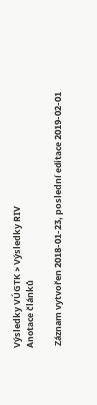Výsledky VÚGTK > Výsledky RIV
Anotace článků

 Záznam vytvořen 2018-01-23, poslední editace 2019-02-01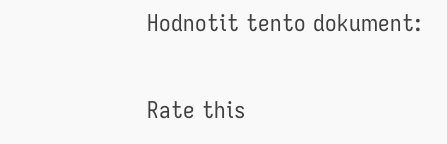Hodnotit tento dokument:

Rate this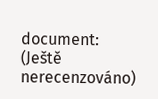document:
(Ještě nerecenzováno)